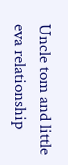Uncle tom and little eva relationship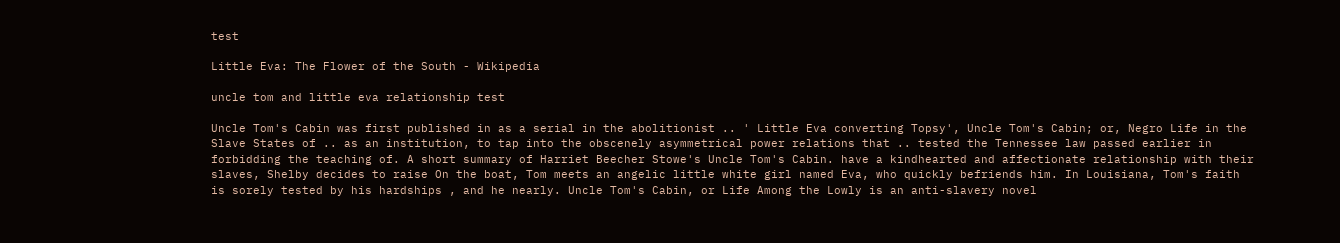test

Little Eva: The Flower of the South - Wikipedia

uncle tom and little eva relationship test

Uncle Tom's Cabin was first published in as a serial in the abolitionist .. ' Little Eva converting Topsy', Uncle Tom's Cabin; or, Negro Life in the Slave States of .. as an institution, to tap into the obscenely asymmetrical power relations that .. tested the Tennessee law passed earlier in forbidding the teaching of. A short summary of Harriet Beecher Stowe's Uncle Tom's Cabin. have a kindhearted and affectionate relationship with their slaves, Shelby decides to raise On the boat, Tom meets an angelic little white girl named Eva, who quickly befriends him. In Louisiana, Tom's faith is sorely tested by his hardships , and he nearly. Uncle Tom's Cabin, or Life Among the Lowly is an anti-slavery novel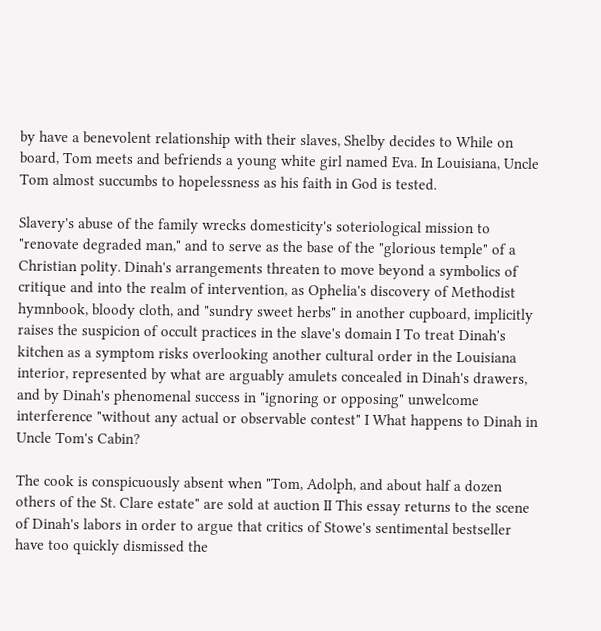by have a benevolent relationship with their slaves, Shelby decides to While on board, Tom meets and befriends a young white girl named Eva. In Louisiana, Uncle Tom almost succumbs to hopelessness as his faith in God is tested.

Slavery's abuse of the family wrecks domesticity's soteriological mission to "renovate degraded man," and to serve as the base of the "glorious temple" of a Christian polity. Dinah's arrangements threaten to move beyond a symbolics of critique and into the realm of intervention, as Ophelia's discovery of Methodist hymnbook, bloody cloth, and "sundry sweet herbs" in another cupboard, implicitly raises the suspicion of occult practices in the slave's domain I To treat Dinah's kitchen as a symptom risks overlooking another cultural order in the Louisiana interior, represented by what are arguably amulets concealed in Dinah's drawers, and by Dinah's phenomenal success in "ignoring or opposing" unwelcome interference "without any actual or observable contest" I What happens to Dinah in Uncle Tom's Cabin?

The cook is conspicuously absent when "Tom, Adolph, and about half a dozen others of the St. Clare estate" are sold at auction II This essay returns to the scene of Dinah's labors in order to argue that critics of Stowe's sentimental bestseller have too quickly dismissed the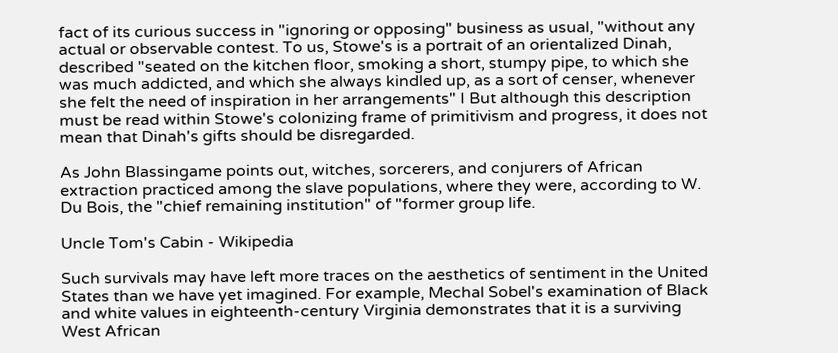fact of its curious success in "ignoring or opposing" business as usual, "without any actual or observable contest. To us, Stowe's is a portrait of an orientalized Dinah, described "seated on the kitchen floor, smoking a short, stumpy pipe, to which she was much addicted, and which she always kindled up, as a sort of censer, whenever she felt the need of inspiration in her arrangements" I But although this description must be read within Stowe's colonizing frame of primitivism and progress, it does not mean that Dinah's gifts should be disregarded.

As John Blassingame points out, witches, sorcerers, and conjurers of African extraction practiced among the slave populations, where they were, according to W. Du Bois, the "chief remaining institution" of "former group life.

Uncle Tom's Cabin - Wikipedia

Such survivals may have left more traces on the aesthetics of sentiment in the United States than we have yet imagined. For example, Mechal Sobel's examination of Black and white values in eighteenth-century Virginia demonstrates that it is a surviving West African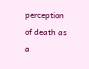perception of death as a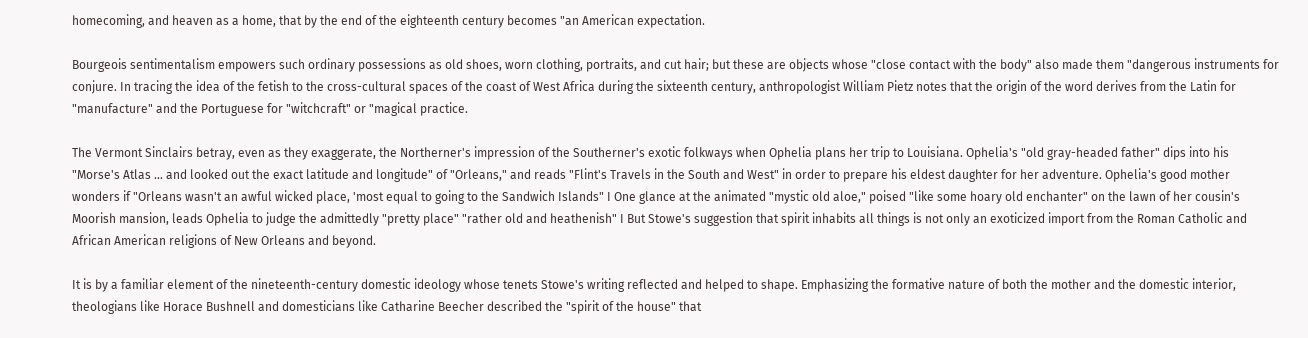homecoming, and heaven as a home, that by the end of the eighteenth century becomes "an American expectation.

Bourgeois sentimentalism empowers such ordinary possessions as old shoes, worn clothing, portraits, and cut hair; but these are objects whose "close contact with the body" also made them "dangerous instruments for conjure. In tracing the idea of the fetish to the cross-cultural spaces of the coast of West Africa during the sixteenth century, anthropologist William Pietz notes that the origin of the word derives from the Latin for "manufacture" and the Portuguese for "witchcraft" or "magical practice.

The Vermont Sinclairs betray, even as they exaggerate, the Northerner's impression of the Southerner's exotic folkways when Ophelia plans her trip to Louisiana. Ophelia's "old gray-headed father" dips into his "Morse's Atlas … and looked out the exact latitude and longitude" of "Orleans," and reads "Flint's Travels in the South and West" in order to prepare his eldest daughter for her adventure. Ophelia's good mother wonders if "Orleans wasn't an awful wicked place, 'most equal to going to the Sandwich Islands" I One glance at the animated "mystic old aloe," poised "like some hoary old enchanter" on the lawn of her cousin's Moorish mansion, leads Ophelia to judge the admittedly "pretty place" "rather old and heathenish" I But Stowe's suggestion that spirit inhabits all things is not only an exoticized import from the Roman Catholic and African American religions of New Orleans and beyond.

It is by a familiar element of the nineteenth-century domestic ideology whose tenets Stowe's writing reflected and helped to shape. Emphasizing the formative nature of both the mother and the domestic interior, theologians like Horace Bushnell and domesticians like Catharine Beecher described the "spirit of the house" that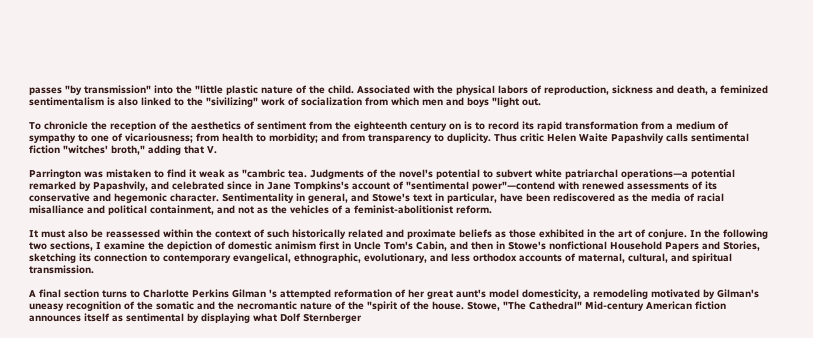passes "by transmission" into the "little plastic nature of the child. Associated with the physical labors of reproduction, sickness and death, a feminized sentimentalism is also linked to the "sivilizing" work of socialization from which men and boys "light out.

To chronicle the reception of the aesthetics of sentiment from the eighteenth century on is to record its rapid transformation from a medium of sympathy to one of vicariousness; from health to morbidity; and from transparency to duplicity. Thus critic Helen Waite Papashvily calls sentimental fiction "witches' broth," adding that V.

Parrington was mistaken to find it weak as "cambric tea. Judgments of the novel's potential to subvert white patriarchal operations—a potential remarked by Papashvily, and celebrated since in Jane Tompkins's account of "sentimental power"—contend with renewed assessments of its conservative and hegemonic character. Sentimentality in general, and Stowe's text in particular, have been rediscovered as the media of racial misalliance and political containment, and not as the vehicles of a feminist-abolitionist reform.

It must also be reassessed within the context of such historically related and proximate beliefs as those exhibited in the art of conjure. In the following two sections, I examine the depiction of domestic animism first in Uncle Tom's Cabin, and then in Stowe's nonfictional Household Papers and Stories, sketching its connection to contemporary evangelical, ethnographic, evolutionary, and less orthodox accounts of maternal, cultural, and spiritual transmission.

A final section turns to Charlotte Perkins Gilman 's attempted reformation of her great aunt's model domesticity, a remodeling motivated by Gilman's uneasy recognition of the somatic and the necromantic nature of the "spirit of the house. Stowe, "The Cathedral" Mid-century American fiction announces itself as sentimental by displaying what Dolf Sternberger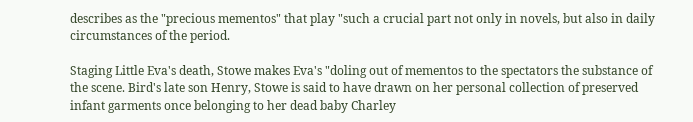describes as the "precious mementos" that play "such a crucial part not only in novels, but also in daily circumstances of the period.

Staging Little Eva's death, Stowe makes Eva's "doling out of mementos to the spectators the substance of the scene. Bird's late son Henry, Stowe is said to have drawn on her personal collection of preserved infant garments once belonging to her dead baby Charley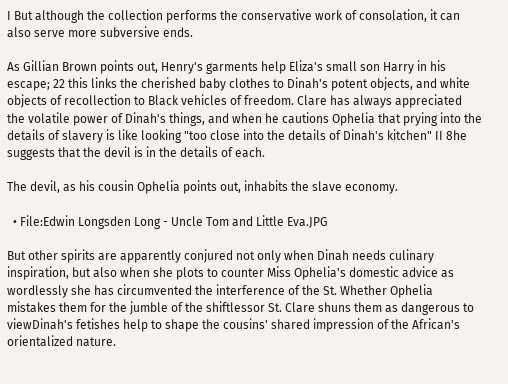I But although the collection performs the conservative work of consolation, it can also serve more subversive ends.

As Gillian Brown points out, Henry's garments help Eliza's small son Harry in his escape; 22 this links the cherished baby clothes to Dinah's potent objects, and white objects of recollection to Black vehicles of freedom. Clare has always appreciated the volatile power of Dinah's things, and when he cautions Ophelia that prying into the details of slavery is like looking "too close into the details of Dinah's kitchen" II 8he suggests that the devil is in the details of each.

The devil, as his cousin Ophelia points out, inhabits the slave economy.

  • File:Edwin Longsden Long - Uncle Tom and Little Eva.JPG

But other spirits are apparently conjured not only when Dinah needs culinary inspiration, but also when she plots to counter Miss Ophelia's domestic advice as wordlessly she has circumvented the interference of the St. Whether Ophelia mistakes them for the jumble of the shiftlessor St. Clare shuns them as dangerous to viewDinah's fetishes help to shape the cousins' shared impression of the African's orientalized nature.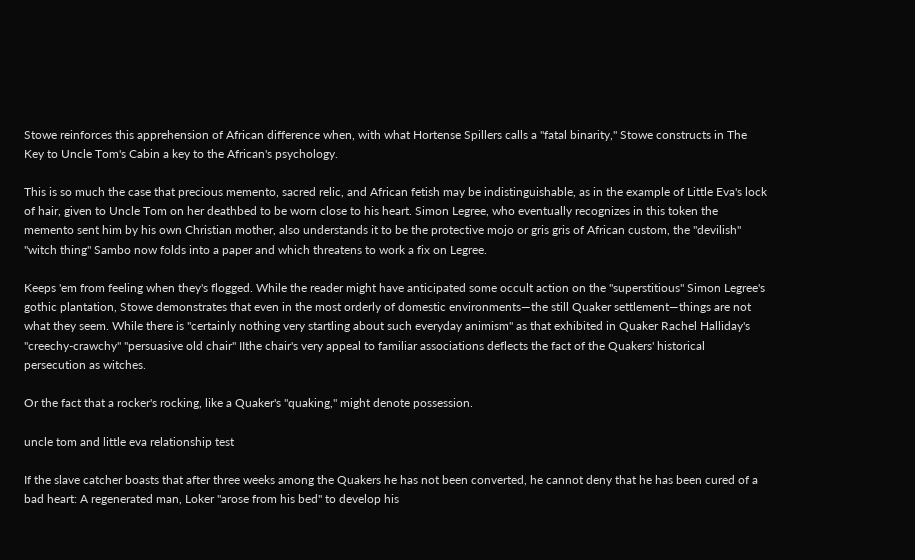Stowe reinforces this apprehension of African difference when, with what Hortense Spillers calls a "fatal binarity," Stowe constructs in The Key to Uncle Tom's Cabin a key to the African's psychology.

This is so much the case that precious memento, sacred relic, and African fetish may be indistinguishable, as in the example of Little Eva's lock of hair, given to Uncle Tom on her deathbed to be worn close to his heart. Simon Legree, who eventually recognizes in this token the memento sent him by his own Christian mother, also understands it to be the protective mojo or gris gris of African custom, the "devilish" "witch thing" Sambo now folds into a paper and which threatens to work a fix on Legree.

Keeps 'em from feeling when they's flogged. While the reader might have anticipated some occult action on the "superstitious" Simon Legree's gothic plantation, Stowe demonstrates that even in the most orderly of domestic environments—the still Quaker settlement—things are not what they seem. While there is "certainly nothing very startling about such everyday animism" as that exhibited in Quaker Rachel Halliday's "creechy-crawchy" "persuasive old chair" IIthe chair's very appeal to familiar associations deflects the fact of the Quakers' historical persecution as witches.

Or the fact that a rocker's rocking, like a Quaker's "quaking," might denote possession.

uncle tom and little eva relationship test

If the slave catcher boasts that after three weeks among the Quakers he has not been converted, he cannot deny that he has been cured of a bad heart: A regenerated man, Loker "arose from his bed" to develop his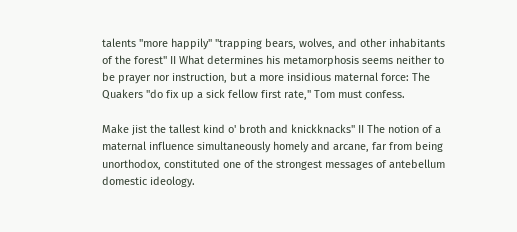talents "more happily" "trapping bears, wolves, and other inhabitants of the forest" II What determines his metamorphosis seems neither to be prayer nor instruction, but a more insidious maternal force: The Quakers "do fix up a sick fellow first rate," Tom must confess.

Make jist the tallest kind o' broth and knickknacks" II The notion of a maternal influence simultaneously homely and arcane, far from being unorthodox, constituted one of the strongest messages of antebellum domestic ideology.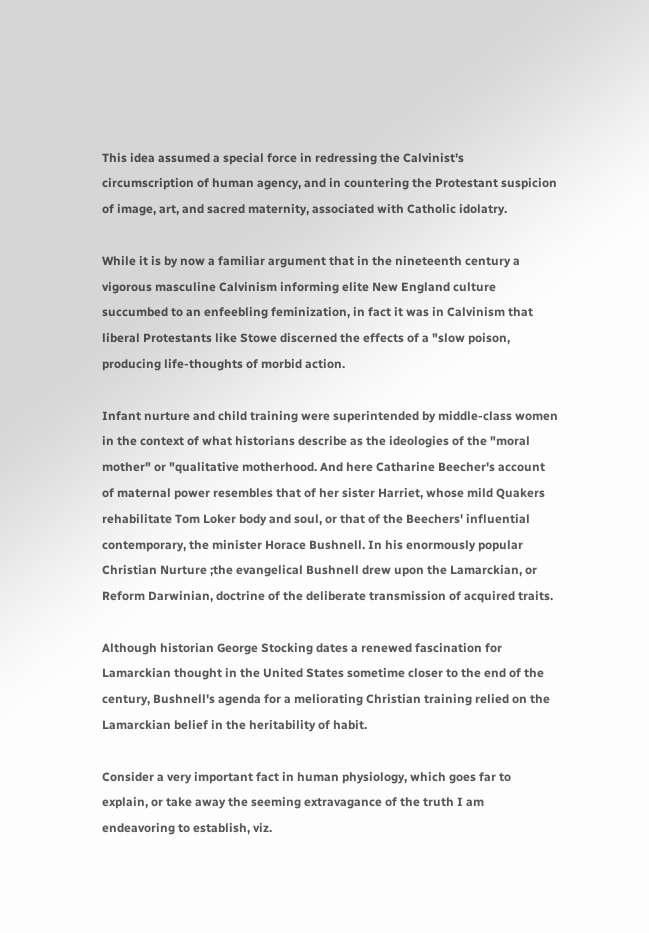This idea assumed a special force in redressing the Calvinist's circumscription of human agency, and in countering the Protestant suspicion of image, art, and sacred maternity, associated with Catholic idolatry.

While it is by now a familiar argument that in the nineteenth century a vigorous masculine Calvinism informing elite New England culture succumbed to an enfeebling feminization, in fact it was in Calvinism that liberal Protestants like Stowe discerned the effects of a "slow poison, producing life-thoughts of morbid action.

Infant nurture and child training were superintended by middle-class women in the context of what historians describe as the ideologies of the "moral mother" or "qualitative motherhood. And here Catharine Beecher's account of maternal power resembles that of her sister Harriet, whose mild Quakers rehabilitate Tom Loker body and soul, or that of the Beechers' influential contemporary, the minister Horace Bushnell. In his enormously popular Christian Nurture ;the evangelical Bushnell drew upon the Lamarckian, or Reform Darwinian, doctrine of the deliberate transmission of acquired traits.

Although historian George Stocking dates a renewed fascination for Lamarckian thought in the United States sometime closer to the end of the century, Bushnell's agenda for a meliorating Christian training relied on the Lamarckian belief in the heritability of habit.

Consider a very important fact in human physiology, which goes far to explain, or take away the seeming extravagance of the truth I am endeavoring to establish, viz.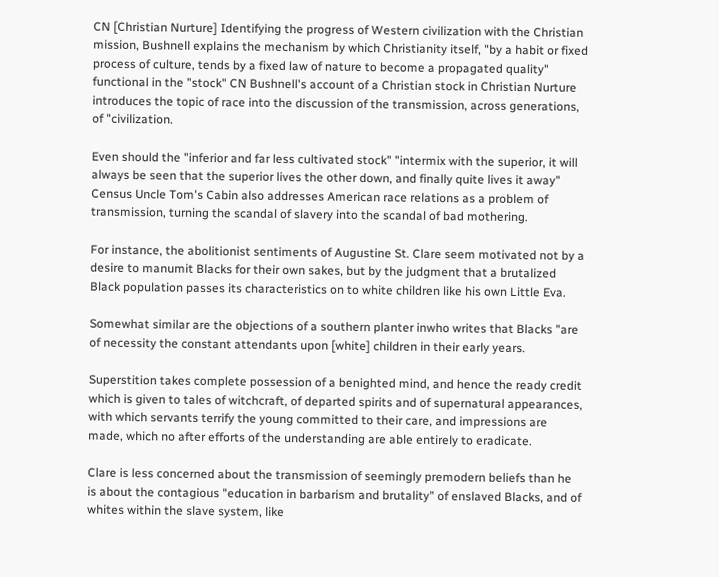CN [Christian Nurture] Identifying the progress of Western civilization with the Christian mission, Bushnell explains the mechanism by which Christianity itself, "by a habit or fixed process of culture, tends by a fixed law of nature to become a propagated quality" functional in the "stock" CN Bushnell's account of a Christian stock in Christian Nurture introduces the topic of race into the discussion of the transmission, across generations, of "civilization.

Even should the "inferior and far less cultivated stock" "intermix with the superior, it will always be seen that the superior lives the other down, and finally quite lives it away" Census Uncle Tom's Cabin also addresses American race relations as a problem of transmission, turning the scandal of slavery into the scandal of bad mothering.

For instance, the abolitionist sentiments of Augustine St. Clare seem motivated not by a desire to manumit Blacks for their own sakes, but by the judgment that a brutalized Black population passes its characteristics on to white children like his own Little Eva.

Somewhat similar are the objections of a southern planter inwho writes that Blacks "are of necessity the constant attendants upon [white] children in their early years.

Superstition takes complete possession of a benighted mind, and hence the ready credit which is given to tales of witchcraft, of departed spirits and of supernatural appearances, with which servants terrify the young committed to their care, and impressions are made, which no after efforts of the understanding are able entirely to eradicate.

Clare is less concerned about the transmission of seemingly premodern beliefs than he is about the contagious "education in barbarism and brutality" of enslaved Blacks, and of whites within the slave system, like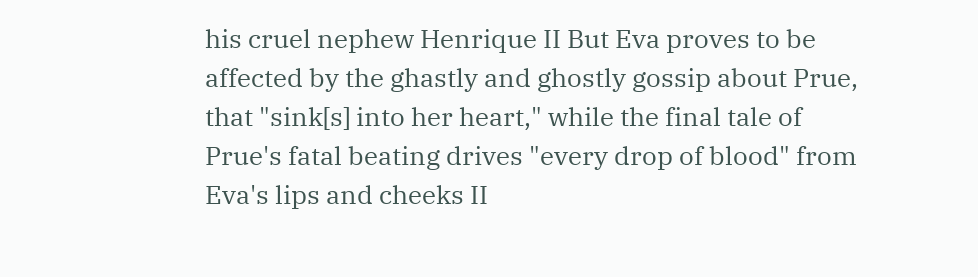his cruel nephew Henrique II But Eva proves to be affected by the ghastly and ghostly gossip about Prue, that "sink[s] into her heart," while the final tale of Prue's fatal beating drives "every drop of blood" from Eva's lips and cheeks II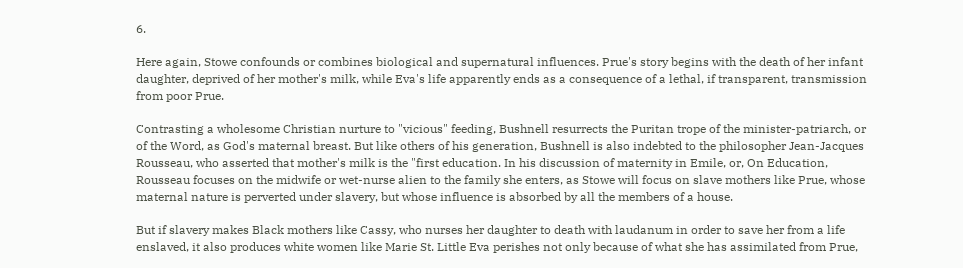6.

Here again, Stowe confounds or combines biological and supernatural influences. Prue's story begins with the death of her infant daughter, deprived of her mother's milk, while Eva's life apparently ends as a consequence of a lethal, if transparent, transmission from poor Prue.

Contrasting a wholesome Christian nurture to "vicious" feeding, Bushnell resurrects the Puritan trope of the minister-patriarch, or of the Word, as God's maternal breast. But like others of his generation, Bushnell is also indebted to the philosopher Jean-Jacques Rousseau, who asserted that mother's milk is the "first education. In his discussion of maternity in Emile, or, On Education, Rousseau focuses on the midwife or wet-nurse alien to the family she enters, as Stowe will focus on slave mothers like Prue, whose maternal nature is perverted under slavery, but whose influence is absorbed by all the members of a house.

But if slavery makes Black mothers like Cassy, who nurses her daughter to death with laudanum in order to save her from a life enslaved, it also produces white women like Marie St. Little Eva perishes not only because of what she has assimilated from Prue,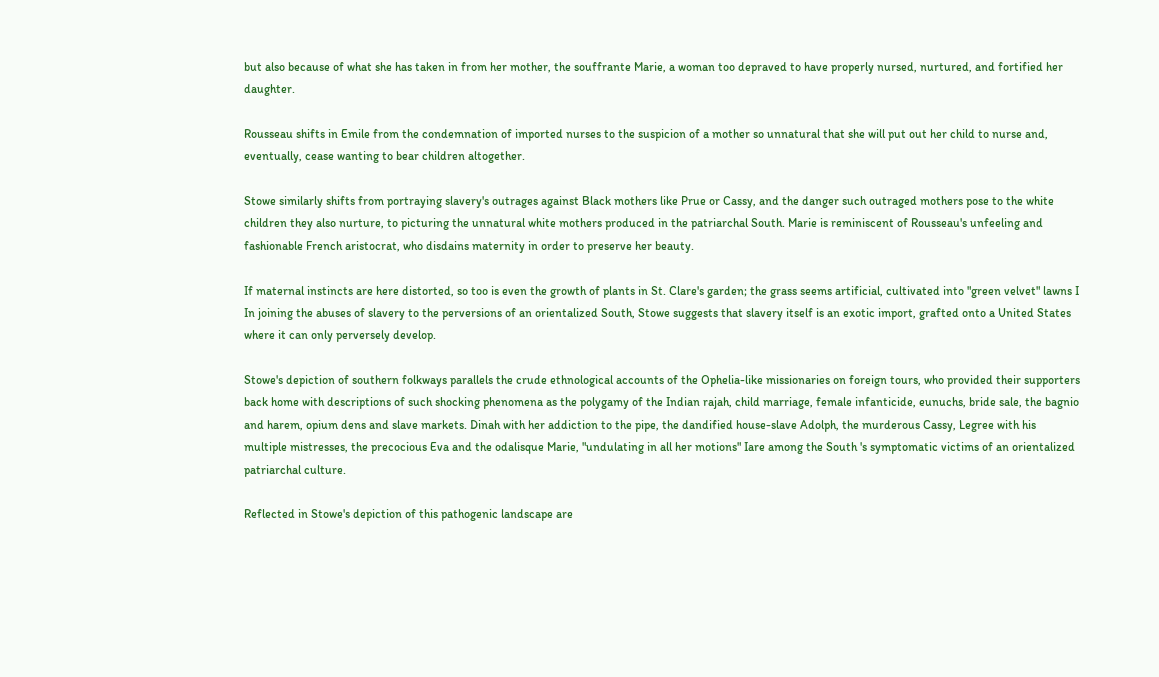but also because of what she has taken in from her mother, the souffrante Marie, a woman too depraved to have properly nursed, nurtured, and fortified her daughter.

Rousseau shifts in Emile from the condemnation of imported nurses to the suspicion of a mother so unnatural that she will put out her child to nurse and, eventually, cease wanting to bear children altogether.

Stowe similarly shifts from portraying slavery's outrages against Black mothers like Prue or Cassy, and the danger such outraged mothers pose to the white children they also nurture, to picturing the unnatural white mothers produced in the patriarchal South. Marie is reminiscent of Rousseau's unfeeling and fashionable French aristocrat, who disdains maternity in order to preserve her beauty.

If maternal instincts are here distorted, so too is even the growth of plants in St. Clare's garden; the grass seems artificial, cultivated into "green velvet" lawns I In joining the abuses of slavery to the perversions of an orientalized South, Stowe suggests that slavery itself is an exotic import, grafted onto a United States where it can only perversely develop.

Stowe's depiction of southern folkways parallels the crude ethnological accounts of the Ophelia-like missionaries on foreign tours, who provided their supporters back home with descriptions of such shocking phenomena as the polygamy of the Indian rajah, child marriage, female infanticide, eunuchs, bride sale, the bagnio and harem, opium dens and slave markets. Dinah with her addiction to the pipe, the dandified house-slave Adolph, the murderous Cassy, Legree with his multiple mistresses, the precocious Eva and the odalisque Marie, "undulating in all her motions" Iare among the South 's symptomatic victims of an orientalized patriarchal culture.

Reflected in Stowe's depiction of this pathogenic landscape are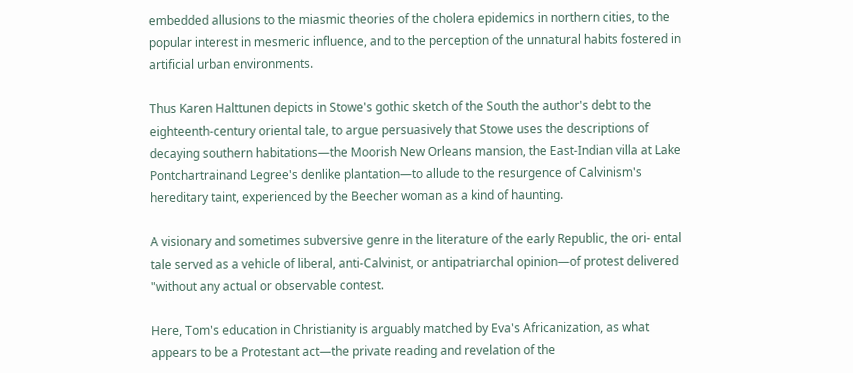embedded allusions to the miasmic theories of the cholera epidemics in northern cities, to the popular interest in mesmeric influence, and to the perception of the unnatural habits fostered in artificial urban environments.

Thus Karen Halttunen depicts in Stowe's gothic sketch of the South the author's debt to the eighteenth-century oriental tale, to argue persuasively that Stowe uses the descriptions of decaying southern habitations—the Moorish New Orleans mansion, the East-Indian villa at Lake Pontchartrainand Legree's denlike plantation—to allude to the resurgence of Calvinism's hereditary taint, experienced by the Beecher woman as a kind of haunting.

A visionary and sometimes subversive genre in the literature of the early Republic, the ori- ental tale served as a vehicle of liberal, anti-Calvinist, or antipatriarchal opinion—of protest delivered "without any actual or observable contest.

Here, Tom's education in Christianity is arguably matched by Eva's Africanization, as what appears to be a Protestant act—the private reading and revelation of the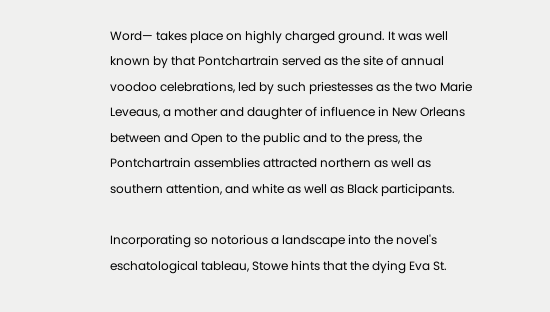Word— takes place on highly charged ground. It was well known by that Pontchartrain served as the site of annual voodoo celebrations, led by such priestesses as the two Marie Leveaus, a mother and daughter of influence in New Orleans between and Open to the public and to the press, the Pontchartrain assemblies attracted northern as well as southern attention, and white as well as Black participants.

Incorporating so notorious a landscape into the novel's eschatological tableau, Stowe hints that the dying Eva St.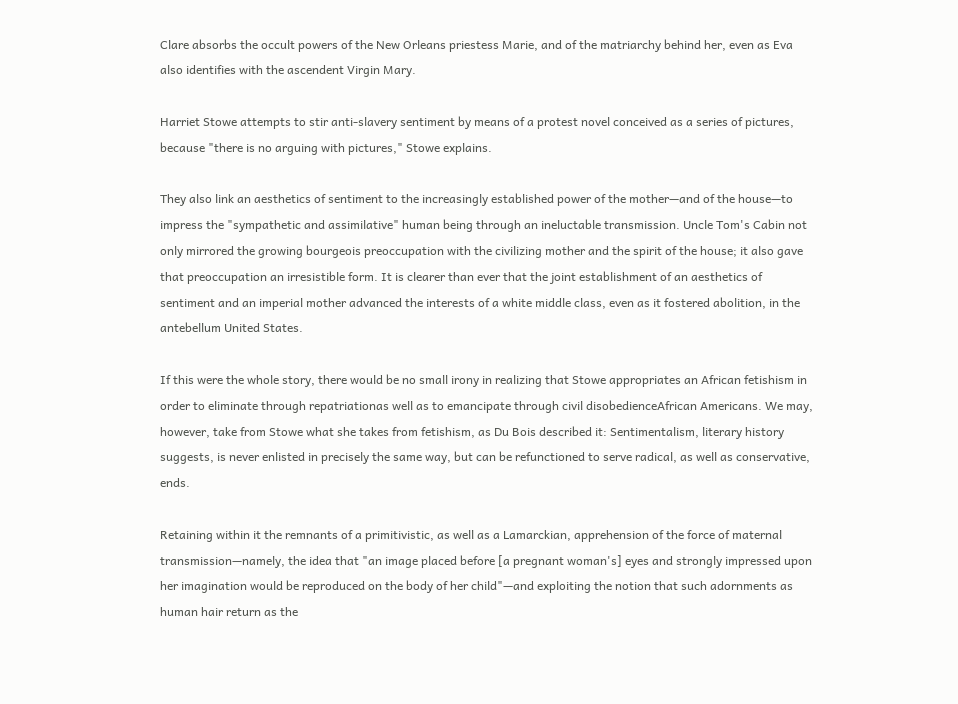Clare absorbs the occult powers of the New Orleans priestess Marie, and of the matriarchy behind her, even as Eva also identifies with the ascendent Virgin Mary.

Harriet Stowe attempts to stir anti-slavery sentiment by means of a protest novel conceived as a series of pictures, because "there is no arguing with pictures," Stowe explains.

They also link an aesthetics of sentiment to the increasingly established power of the mother—and of the house—to impress the "sympathetic and assimilative" human being through an ineluctable transmission. Uncle Tom's Cabin not only mirrored the growing bourgeois preoccupation with the civilizing mother and the spirit of the house; it also gave that preoccupation an irresistible form. It is clearer than ever that the joint establishment of an aesthetics of sentiment and an imperial mother advanced the interests of a white middle class, even as it fostered abolition, in the antebellum United States.

If this were the whole story, there would be no small irony in realizing that Stowe appropriates an African fetishism in order to eliminate through repatriationas well as to emancipate through civil disobedienceAfrican Americans. We may, however, take from Stowe what she takes from fetishism, as Du Bois described it: Sentimentalism, literary history suggests, is never enlisted in precisely the same way, but can be refunctioned to serve radical, as well as conservative, ends.

Retaining within it the remnants of a primitivistic, as well as a Lamarckian, apprehension of the force of maternal transmission—namely, the idea that "an image placed before [a pregnant woman's] eyes and strongly impressed upon her imagination would be reproduced on the body of her child"—and exploiting the notion that such adornments as human hair return as the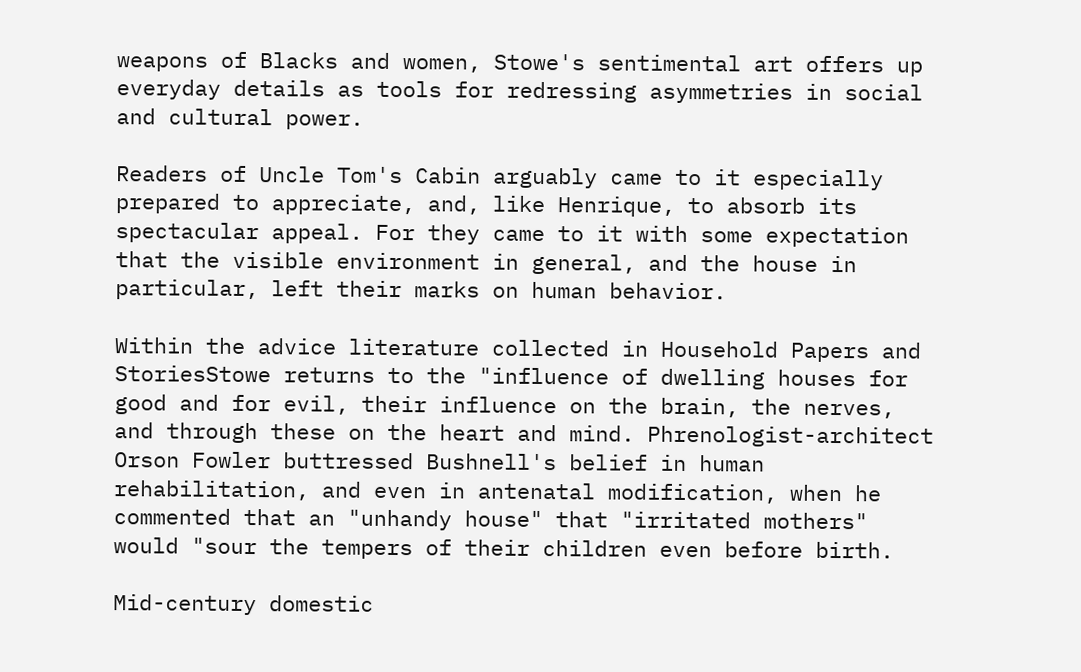weapons of Blacks and women, Stowe's sentimental art offers up everyday details as tools for redressing asymmetries in social and cultural power.

Readers of Uncle Tom's Cabin arguably came to it especially prepared to appreciate, and, like Henrique, to absorb its spectacular appeal. For they came to it with some expectation that the visible environment in general, and the house in particular, left their marks on human behavior.

Within the advice literature collected in Household Papers and StoriesStowe returns to the "influence of dwelling houses for good and for evil, their influence on the brain, the nerves, and through these on the heart and mind. Phrenologist-architect Orson Fowler buttressed Bushnell's belief in human rehabilitation, and even in antenatal modification, when he commented that an "unhandy house" that "irritated mothers" would "sour the tempers of their children even before birth.

Mid-century domestic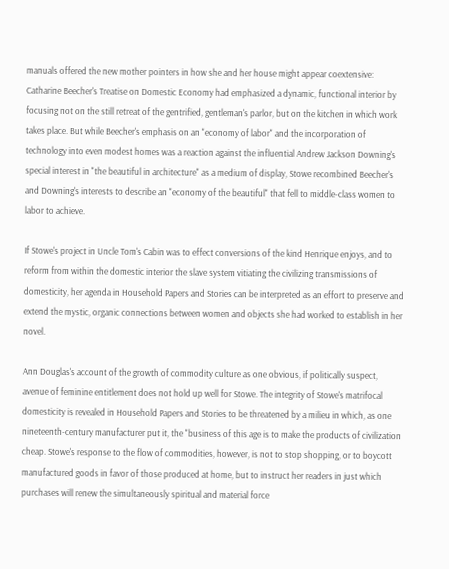manuals offered the new mother pointers in how she and her house might appear coextensive: Catharine Beecher's Treatise on Domestic Economy had emphasized a dynamic, functional interior by focusing not on the still retreat of the gentrified, gentleman's parlor, but on the kitchen in which work takes place. But while Beecher's emphasis on an "economy of labor" and the incorporation of technology into even modest homes was a reaction against the influential Andrew Jackson Downing's special interest in "the beautiful in architecture" as a medium of display, Stowe recombined Beecher's and Downing's interests to describe an "economy of the beautiful" that fell to middle-class women to labor to achieve.

If Stowe's project in Uncle Tom's Cabin was to effect conversions of the kind Henrique enjoys, and to reform from within the domestic interior the slave system vitiating the civilizing transmissions of domesticity, her agenda in Household Papers and Stories can be interpreted as an effort to preserve and extend the mystic, organic connections between women and objects she had worked to establish in her novel.

Ann Douglas's account of the growth of commodity culture as one obvious, if politically suspect, avenue of feminine entitlement does not hold up well for Stowe. The integrity of Stowe's matrifocal domesticity is revealed in Household Papers and Stories to be threatened by a milieu in which, as one nineteenth-century manufacturer put it, the "business of this age is to make the products of civilization cheap. Stowe's response to the flow of commodities, however, is not to stop shopping, or to boycott manufactured goods in favor of those produced at home, but to instruct her readers in just which purchases will renew the simultaneously spiritual and material force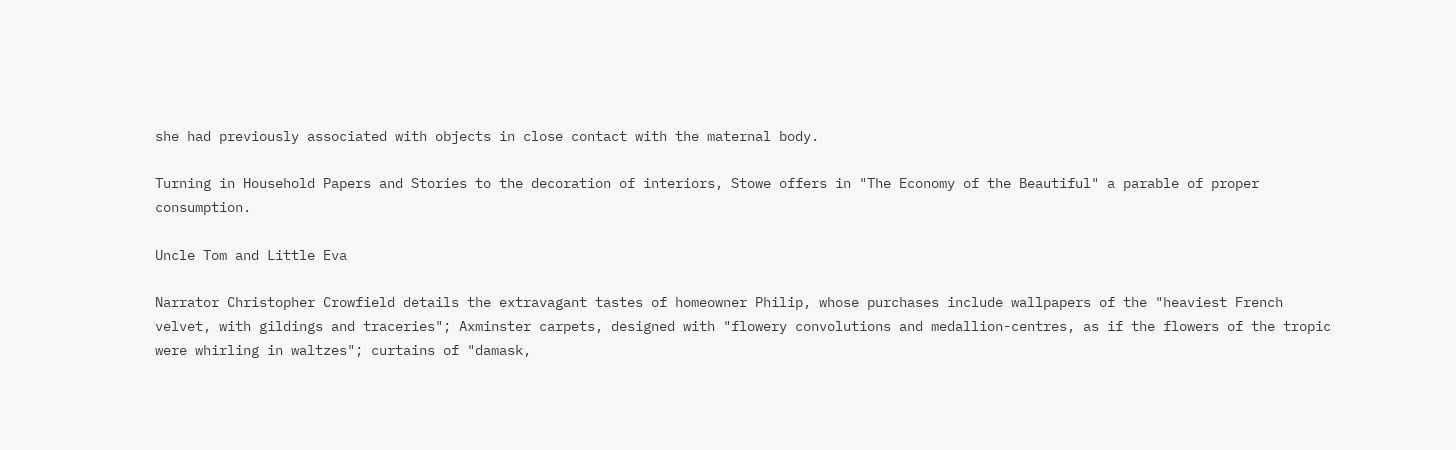she had previously associated with objects in close contact with the maternal body.

Turning in Household Papers and Stories to the decoration of interiors, Stowe offers in "The Economy of the Beautiful" a parable of proper consumption.

Uncle Tom and Little Eva

Narrator Christopher Crowfield details the extravagant tastes of homeowner Philip, whose purchases include wallpapers of the "heaviest French velvet, with gildings and traceries"; Axminster carpets, designed with "flowery convolutions and medallion-centres, as if the flowers of the tropic were whirling in waltzes"; curtains of "damask,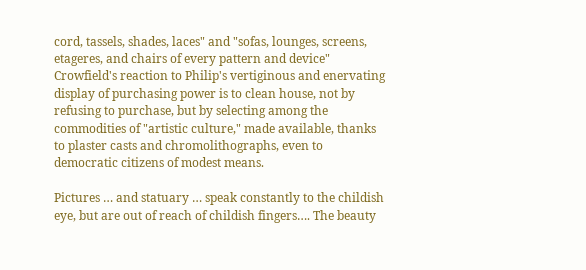cord, tassels, shades, laces" and "sofas, lounges, screens, etageres, and chairs of every pattern and device" Crowfield's reaction to Philip's vertiginous and enervating display of purchasing power is to clean house, not by refusing to purchase, but by selecting among the commodities of "artistic culture," made available, thanks to plaster casts and chromolithographs, even to democratic citizens of modest means.

Pictures … and statuary … speak constantly to the childish eye, but are out of reach of childish fingers…. The beauty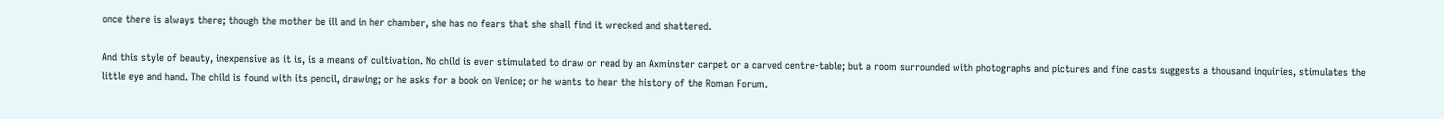once there is always there; though the mother be ill and in her chamber, she has no fears that she shall find it wrecked and shattered.

And this style of beauty, inexpensive as it is, is a means of cultivation. No child is ever stimulated to draw or read by an Axminster carpet or a carved centre-table; but a room surrounded with photographs and pictures and fine casts suggests a thousand inquiries, stimulates the little eye and hand. The child is found with its pencil, drawing; or he asks for a book on Venice; or he wants to hear the history of the Roman Forum.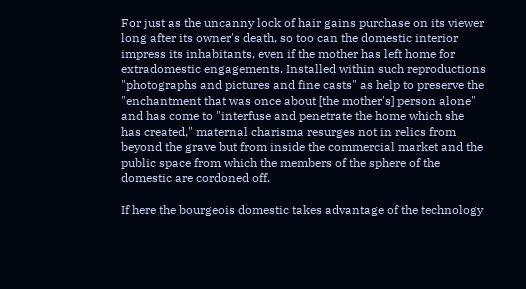For just as the uncanny lock of hair gains purchase on its viewer long after its owner's death, so too can the domestic interior impress its inhabitants, even if the mother has left home for extradomestic engagements. Installed within such reproductions "photographs and pictures and fine casts" as help to preserve the "enchantment that was once about [the mother's] person alone" and has come to "interfuse and penetrate the home which she has created," maternal charisma resurges not in relics from beyond the grave but from inside the commercial market and the public space from which the members of the sphere of the domestic are cordoned off.

If here the bourgeois domestic takes advantage of the technology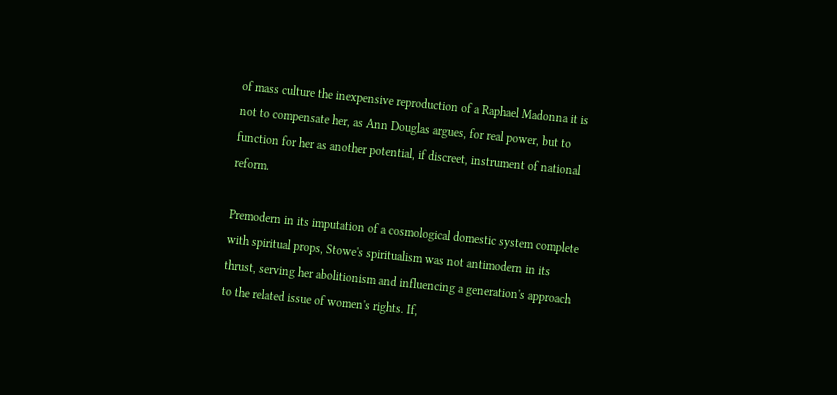of mass culture the inexpensive reproduction of a Raphael Madonna it is not to compensate her, as Ann Douglas argues, for real power, but to function for her as another potential, if discreet, instrument of national reform.

Premodern in its imputation of a cosmological domestic system complete with spiritual props, Stowe's spiritualism was not antimodern in its thrust, serving her abolitionism and influencing a generation's approach to the related issue of women's rights. If,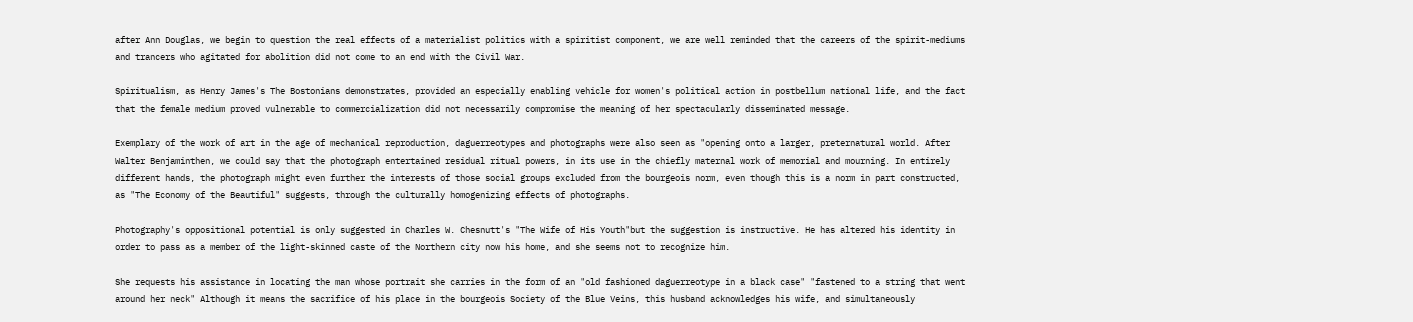after Ann Douglas, we begin to question the real effects of a materialist politics with a spiritist component, we are well reminded that the careers of the spirit-mediums and trancers who agitated for abolition did not come to an end with the Civil War.

Spiritualism, as Henry James's The Bostonians demonstrates, provided an especially enabling vehicle for women's political action in postbellum national life, and the fact that the female medium proved vulnerable to commercialization did not necessarily compromise the meaning of her spectacularly disseminated message.

Exemplary of the work of art in the age of mechanical reproduction, daguerreotypes and photographs were also seen as "opening onto a larger, preternatural world. After Walter Benjaminthen, we could say that the photograph entertained residual ritual powers, in its use in the chiefly maternal work of memorial and mourning. In entirely different hands, the photograph might even further the interests of those social groups excluded from the bourgeois norm, even though this is a norm in part constructed, as "The Economy of the Beautiful" suggests, through the culturally homogenizing effects of photographs.

Photography's oppositional potential is only suggested in Charles W. Chesnutt's "The Wife of His Youth"but the suggestion is instructive. He has altered his identity in order to pass as a member of the light-skinned caste of the Northern city now his home, and she seems not to recognize him.

She requests his assistance in locating the man whose portrait she carries in the form of an "old fashioned daguerreotype in a black case" "fastened to a string that went around her neck" Although it means the sacrifice of his place in the bourgeois Society of the Blue Veins, this husband acknowledges his wife, and simultaneously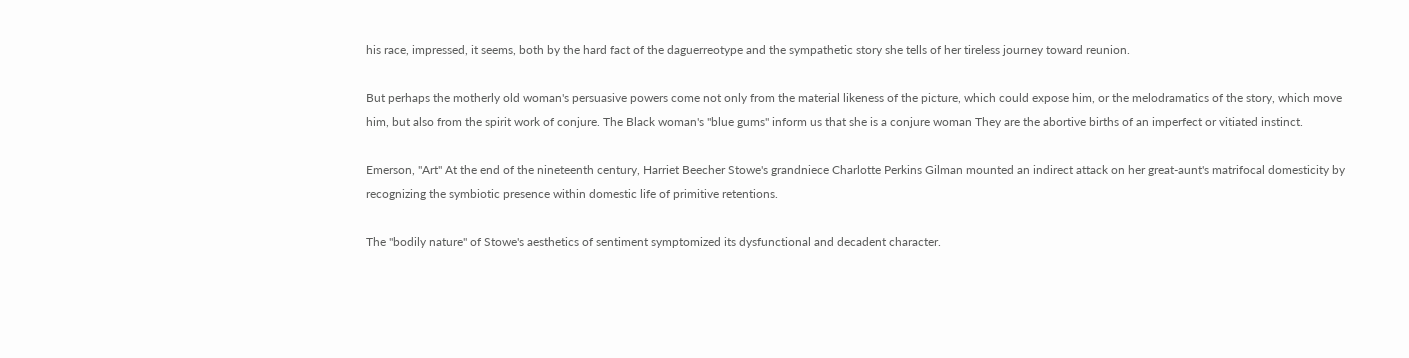his race, impressed, it seems, both by the hard fact of the daguerreotype and the sympathetic story she tells of her tireless journey toward reunion.

But perhaps the motherly old woman's persuasive powers come not only from the material likeness of the picture, which could expose him, or the melodramatics of the story, which move him, but also from the spirit work of conjure. The Black woman's "blue gums" inform us that she is a conjure woman They are the abortive births of an imperfect or vitiated instinct.

Emerson, "Art" At the end of the nineteenth century, Harriet Beecher Stowe's grandniece Charlotte Perkins Gilman mounted an indirect attack on her great-aunt's matrifocal domesticity by recognizing the symbiotic presence within domestic life of primitive retentions.

The "bodily nature" of Stowe's aesthetics of sentiment symptomized its dysfunctional and decadent character.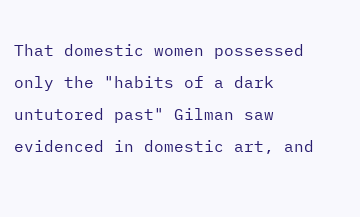That domestic women possessed only the "habits of a dark untutored past" Gilman saw evidenced in domestic art, and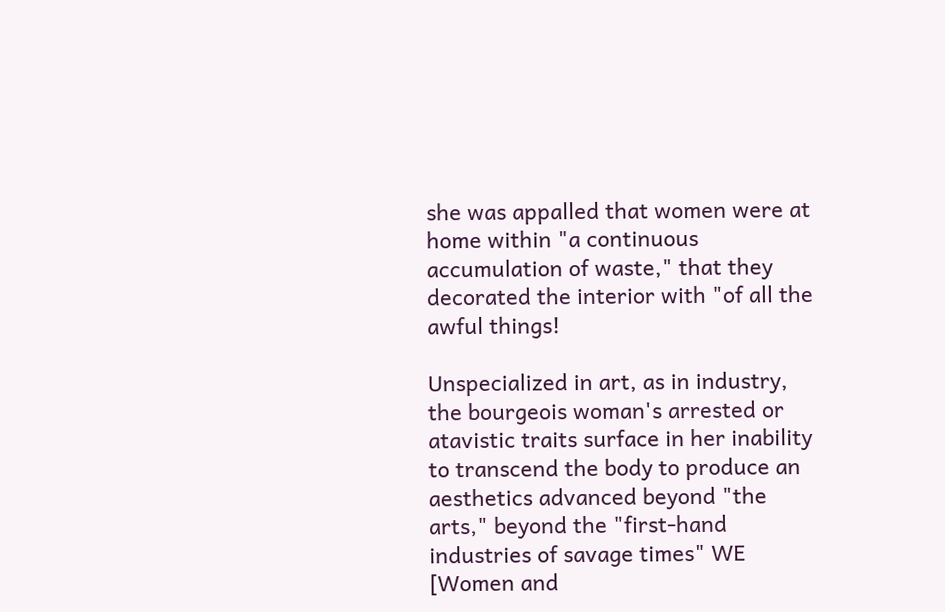she was appalled that women were at home within "a continuous accumulation of waste," that they decorated the interior with "of all the awful things!

Unspecialized in art, as in industry, the bourgeois woman's arrested or atavistic traits surface in her inability to transcend the body to produce an aesthetics advanced beyond "the arts," beyond the "first-hand industries of savage times" WE [Women and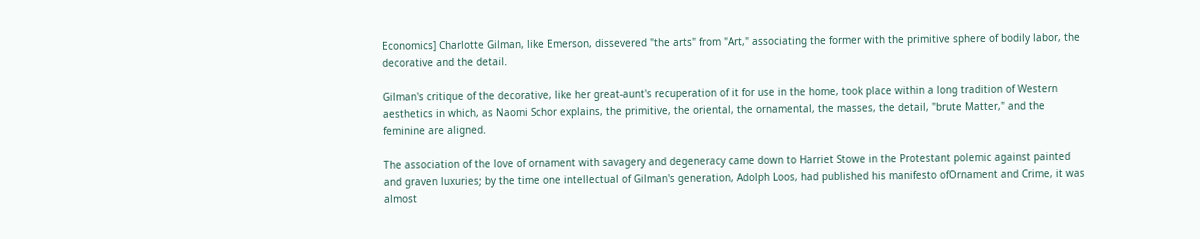Economics] Charlotte Gilman, like Emerson, dissevered "the arts" from "Art," associating the former with the primitive sphere of bodily labor, the decorative and the detail.

Gilman's critique of the decorative, like her great-aunt's recuperation of it for use in the home, took place within a long tradition of Western aesthetics in which, as Naomi Schor explains, the primitive, the oriental, the ornamental, the masses, the detail, "brute Matter," and the feminine are aligned.

The association of the love of ornament with savagery and degeneracy came down to Harriet Stowe in the Protestant polemic against painted and graven luxuries; by the time one intellectual of Gilman's generation, Adolph Loos, had published his manifesto ofOrnament and Crime, it was almost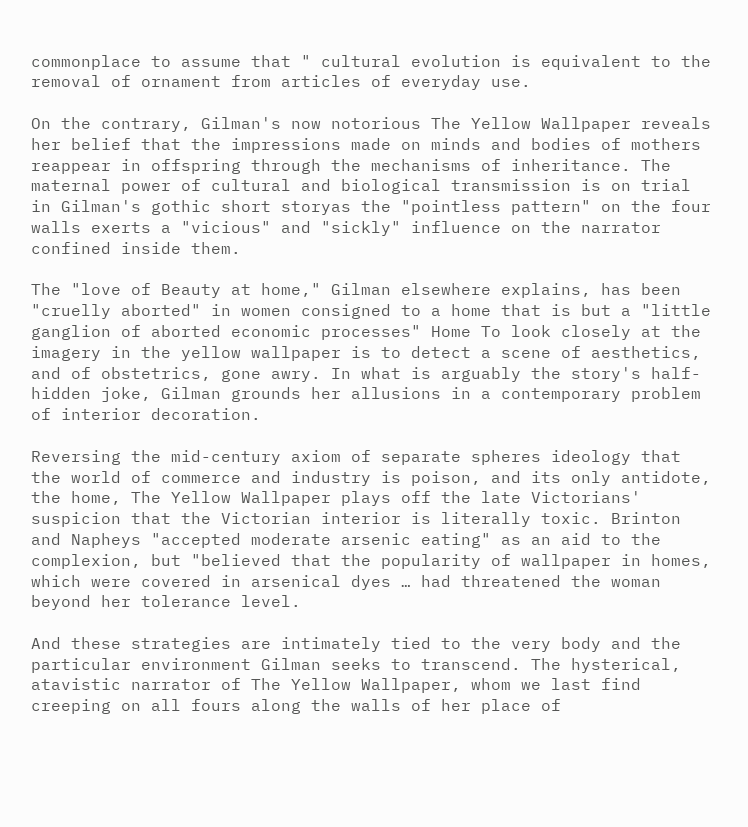commonplace to assume that " cultural evolution is equivalent to the removal of ornament from articles of everyday use.

On the contrary, Gilman's now notorious The Yellow Wallpaper reveals her belief that the impressions made on minds and bodies of mothers reappear in offspring through the mechanisms of inheritance. The maternal power of cultural and biological transmission is on trial in Gilman's gothic short storyas the "pointless pattern" on the four walls exerts a "vicious" and "sickly" influence on the narrator confined inside them.

The "love of Beauty at home," Gilman elsewhere explains, has been "cruelly aborted" in women consigned to a home that is but a "little ganglion of aborted economic processes" Home To look closely at the imagery in the yellow wallpaper is to detect a scene of aesthetics, and of obstetrics, gone awry. In what is arguably the story's half-hidden joke, Gilman grounds her allusions in a contemporary problem of interior decoration.

Reversing the mid-century axiom of separate spheres ideology that the world of commerce and industry is poison, and its only antidote, the home, The Yellow Wallpaper plays off the late Victorians' suspicion that the Victorian interior is literally toxic. Brinton and Napheys "accepted moderate arsenic eating" as an aid to the complexion, but "believed that the popularity of wallpaper in homes, which were covered in arsenical dyes … had threatened the woman beyond her tolerance level.

And these strategies are intimately tied to the very body and the particular environment Gilman seeks to transcend. The hysterical, atavistic narrator of The Yellow Wallpaper, whom we last find creeping on all fours along the walls of her place of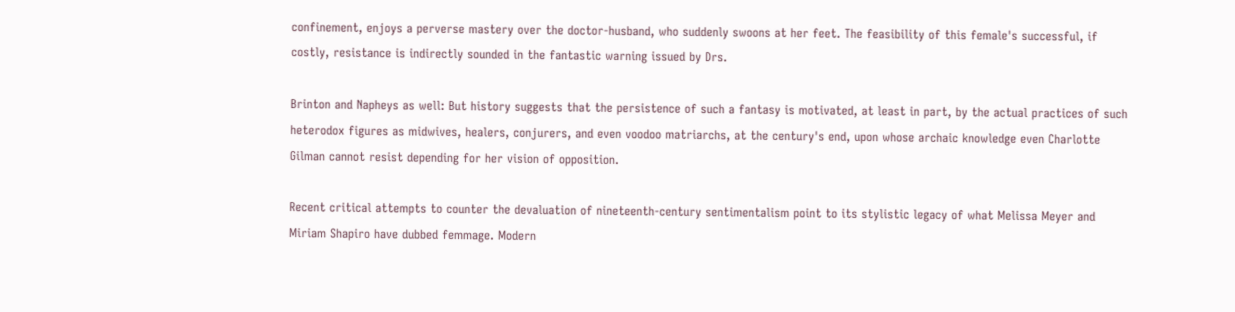confinement, enjoys a perverse mastery over the doctor-husband, who suddenly swoons at her feet. The feasibility of this female's successful, if costly, resistance is indirectly sounded in the fantastic warning issued by Drs.

Brinton and Napheys as well: But history suggests that the persistence of such a fantasy is motivated, at least in part, by the actual practices of such heterodox figures as midwives, healers, conjurers, and even voodoo matriarchs, at the century's end, upon whose archaic knowledge even Charlotte Gilman cannot resist depending for her vision of opposition.

Recent critical attempts to counter the devaluation of nineteenth-century sentimentalism point to its stylistic legacy of what Melissa Meyer and Miriam Shapiro have dubbed femmage. Modern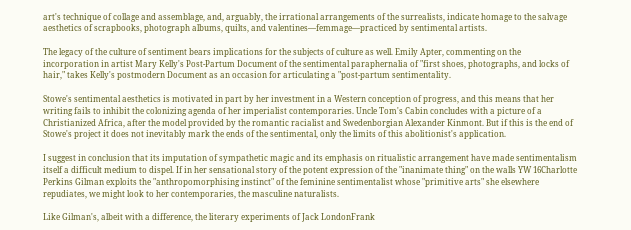art's technique of collage and assemblage, and, arguably, the irrational arrangements of the surrealists, indicate homage to the salvage aesthetics of scrapbooks, photograph albums, quilts, and valentines—femmage—practiced by sentimental artists.

The legacy of the culture of sentiment bears implications for the subjects of culture as well. Emily Apter, commenting on the incorporation in artist Mary Kelly's Post-Partum Document of the sentimental paraphernalia of "first shoes, photographs, and locks of hair," takes Kelly's postmodern Document as an occasion for articulating a "post-partum sentimentality.

Stowe's sentimental aesthetics is motivated in part by her investment in a Western conception of progress, and this means that her writing fails to inhibit the colonizing agenda of her imperialist contemporaries. Uncle Tom's Cabin concludes with a picture of a Christianized Africa, after the model provided by the romantic racialist and Swedenborgian Alexander Kinmont. But if this is the end of Stowe's project it does not inevitably mark the ends of the sentimental, only the limits of this abolitionist's application.

I suggest in conclusion that its imputation of sympathetic magic and its emphasis on ritualistic arrangement have made sentimentalism itself a difficult medium to dispel. If in her sensational story of the potent expression of the "inanimate thing" on the walls YW 16Charlotte Perkins Gilman exploits the "anthropomorphising instinct" of the feminine sentimentalist whose "primitive arts" she elsewhere repudiates, we might look to her contemporaries, the masculine naturalists.

Like Gilman's, albeit with a difference, the literary experiments of Jack LondonFrank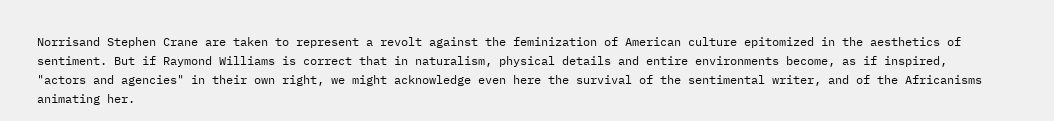Norrisand Stephen Crane are taken to represent a revolt against the feminization of American culture epitomized in the aesthetics of sentiment. But if Raymond Williams is correct that in naturalism, physical details and entire environments become, as if inspired, "actors and agencies" in their own right, we might acknowledge even here the survival of the sentimental writer, and of the Africanisms animating her.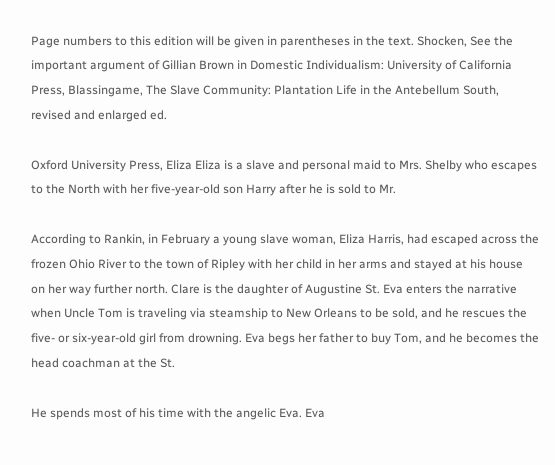Page numbers to this edition will be given in parentheses in the text. Shocken, See the important argument of Gillian Brown in Domestic Individualism: University of California Press, Blassingame, The Slave Community: Plantation Life in the Antebellum South, revised and enlarged ed.

Oxford University Press, Eliza Eliza is a slave and personal maid to Mrs. Shelby who escapes to the North with her five-year-old son Harry after he is sold to Mr.

According to Rankin, in February a young slave woman, Eliza Harris, had escaped across the frozen Ohio River to the town of Ripley with her child in her arms and stayed at his house on her way further north. Clare is the daughter of Augustine St. Eva enters the narrative when Uncle Tom is traveling via steamship to New Orleans to be sold, and he rescues the five- or six-year-old girl from drowning. Eva begs her father to buy Tom, and he becomes the head coachman at the St.

He spends most of his time with the angelic Eva. Eva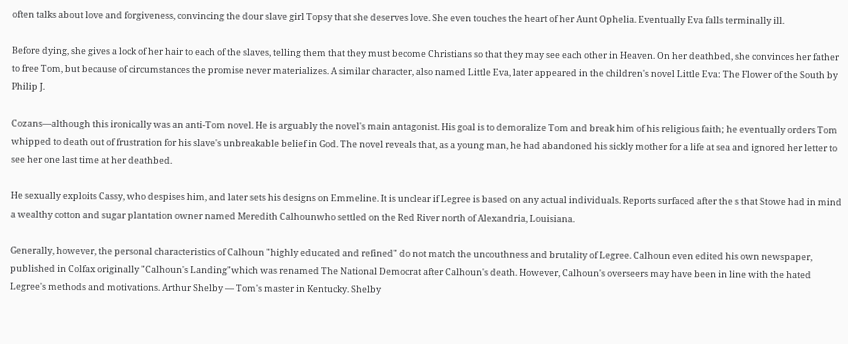often talks about love and forgiveness, convincing the dour slave girl Topsy that she deserves love. She even touches the heart of her Aunt Ophelia. Eventually Eva falls terminally ill.

Before dying, she gives a lock of her hair to each of the slaves, telling them that they must become Christians so that they may see each other in Heaven. On her deathbed, she convinces her father to free Tom, but because of circumstances the promise never materializes. A similar character, also named Little Eva, later appeared in the children's novel Little Eva: The Flower of the South by Philip J.

Cozans—although this ironically was an anti-Tom novel. He is arguably the novel's main antagonist. His goal is to demoralize Tom and break him of his religious faith; he eventually orders Tom whipped to death out of frustration for his slave's unbreakable belief in God. The novel reveals that, as a young man, he had abandoned his sickly mother for a life at sea and ignored her letter to see her one last time at her deathbed.

He sexually exploits Cassy, who despises him, and later sets his designs on Emmeline. It is unclear if Legree is based on any actual individuals. Reports surfaced after the s that Stowe had in mind a wealthy cotton and sugar plantation owner named Meredith Calhounwho settled on the Red River north of Alexandria, Louisiana.

Generally, however, the personal characteristics of Calhoun "highly educated and refined" do not match the uncouthness and brutality of Legree. Calhoun even edited his own newspaper, published in Colfax originally "Calhoun's Landing"which was renamed The National Democrat after Calhoun's death. However, Calhoun's overseers may have been in line with the hated Legree's methods and motivations. Arthur Shelby — Tom's master in Kentucky. Shelby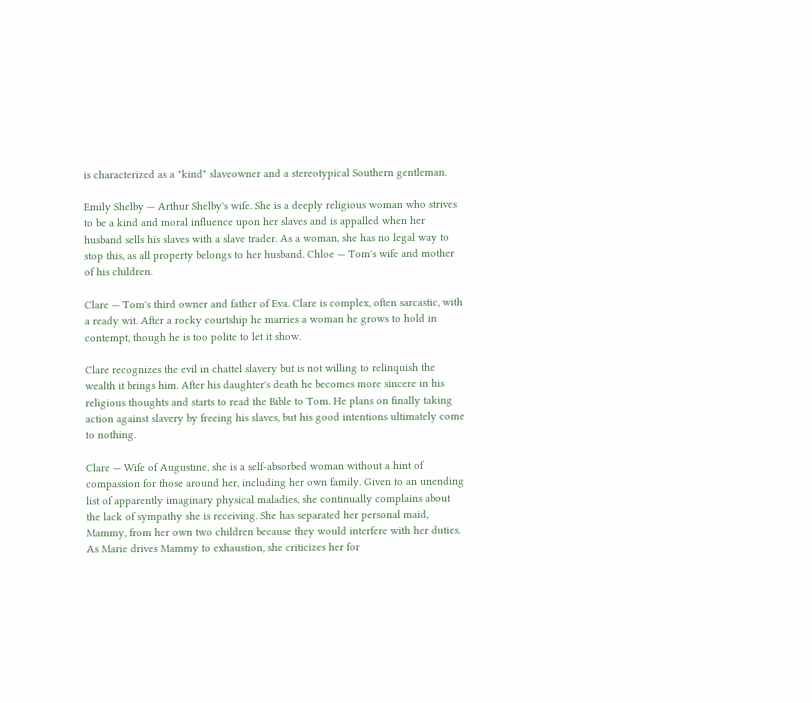is characterized as a "kind" slaveowner and a stereotypical Southern gentleman.

Emily Shelby — Arthur Shelby's wife. She is a deeply religious woman who strives to be a kind and moral influence upon her slaves and is appalled when her husband sells his slaves with a slave trader. As a woman, she has no legal way to stop this, as all property belongs to her husband. Chloe — Tom's wife and mother of his children.

Clare — Tom's third owner and father of Eva. Clare is complex, often sarcastic, with a ready wit. After a rocky courtship he marries a woman he grows to hold in contempt, though he is too polite to let it show.

Clare recognizes the evil in chattel slavery but is not willing to relinquish the wealth it brings him. After his daughter's death he becomes more sincere in his religious thoughts and starts to read the Bible to Tom. He plans on finally taking action against slavery by freeing his slaves, but his good intentions ultimately come to nothing.

Clare — Wife of Augustine, she is a self-absorbed woman without a hint of compassion for those around her, including her own family. Given to an unending list of apparently imaginary physical maladies, she continually complains about the lack of sympathy she is receiving. She has separated her personal maid, Mammy, from her own two children because they would interfere with her duties. As Marie drives Mammy to exhaustion, she criticizes her for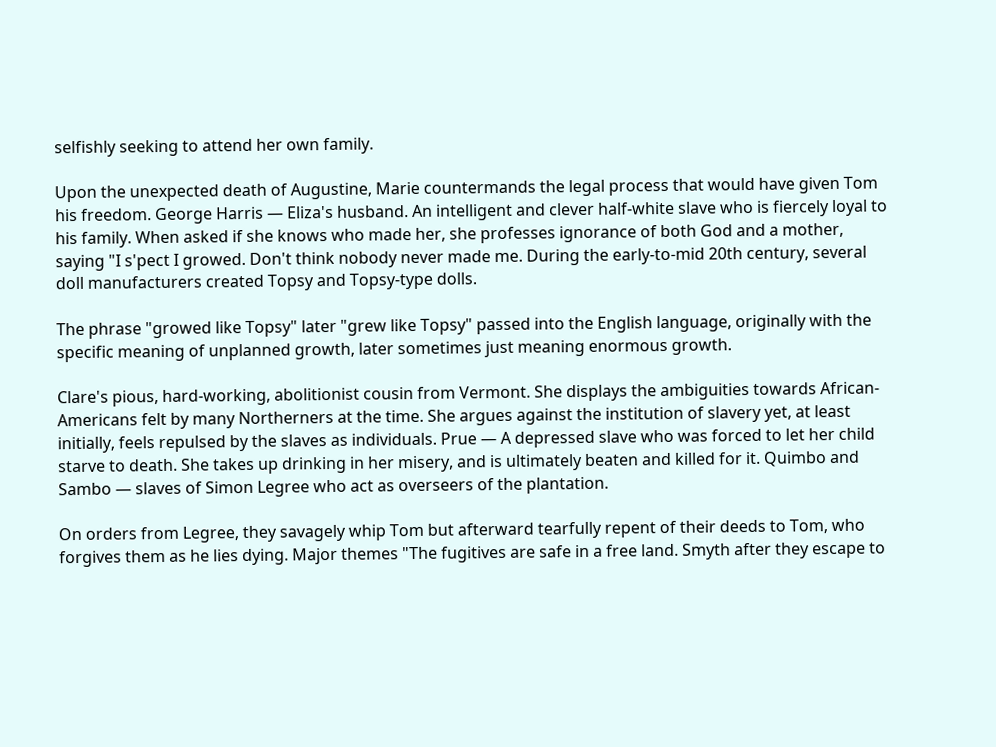selfishly seeking to attend her own family.

Upon the unexpected death of Augustine, Marie countermands the legal process that would have given Tom his freedom. George Harris — Eliza's husband. An intelligent and clever half-white slave who is fiercely loyal to his family. When asked if she knows who made her, she professes ignorance of both God and a mother, saying "I s'pect I growed. Don't think nobody never made me. During the early-to-mid 20th century, several doll manufacturers created Topsy and Topsy-type dolls.

The phrase "growed like Topsy" later "grew like Topsy" passed into the English language, originally with the specific meaning of unplanned growth, later sometimes just meaning enormous growth.

Clare's pious, hard-working, abolitionist cousin from Vermont. She displays the ambiguities towards African-Americans felt by many Northerners at the time. She argues against the institution of slavery yet, at least initially, feels repulsed by the slaves as individuals. Prue — A depressed slave who was forced to let her child starve to death. She takes up drinking in her misery, and is ultimately beaten and killed for it. Quimbo and Sambo — slaves of Simon Legree who act as overseers of the plantation.

On orders from Legree, they savagely whip Tom but afterward tearfully repent of their deeds to Tom, who forgives them as he lies dying. Major themes "The fugitives are safe in a free land. Smyth after they escape to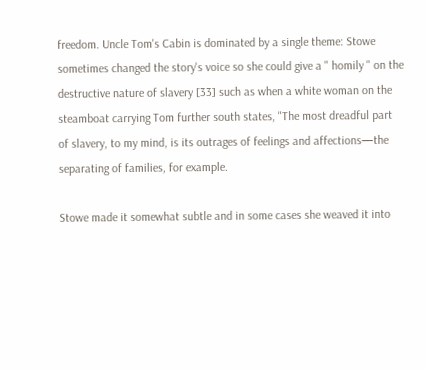freedom. Uncle Tom's Cabin is dominated by a single theme: Stowe sometimes changed the story's voice so she could give a " homily " on the destructive nature of slavery [33] such as when a white woman on the steamboat carrying Tom further south states, "The most dreadful part of slavery, to my mind, is its outrages of feelings and affections—the separating of families, for example.

Stowe made it somewhat subtle and in some cases she weaved it into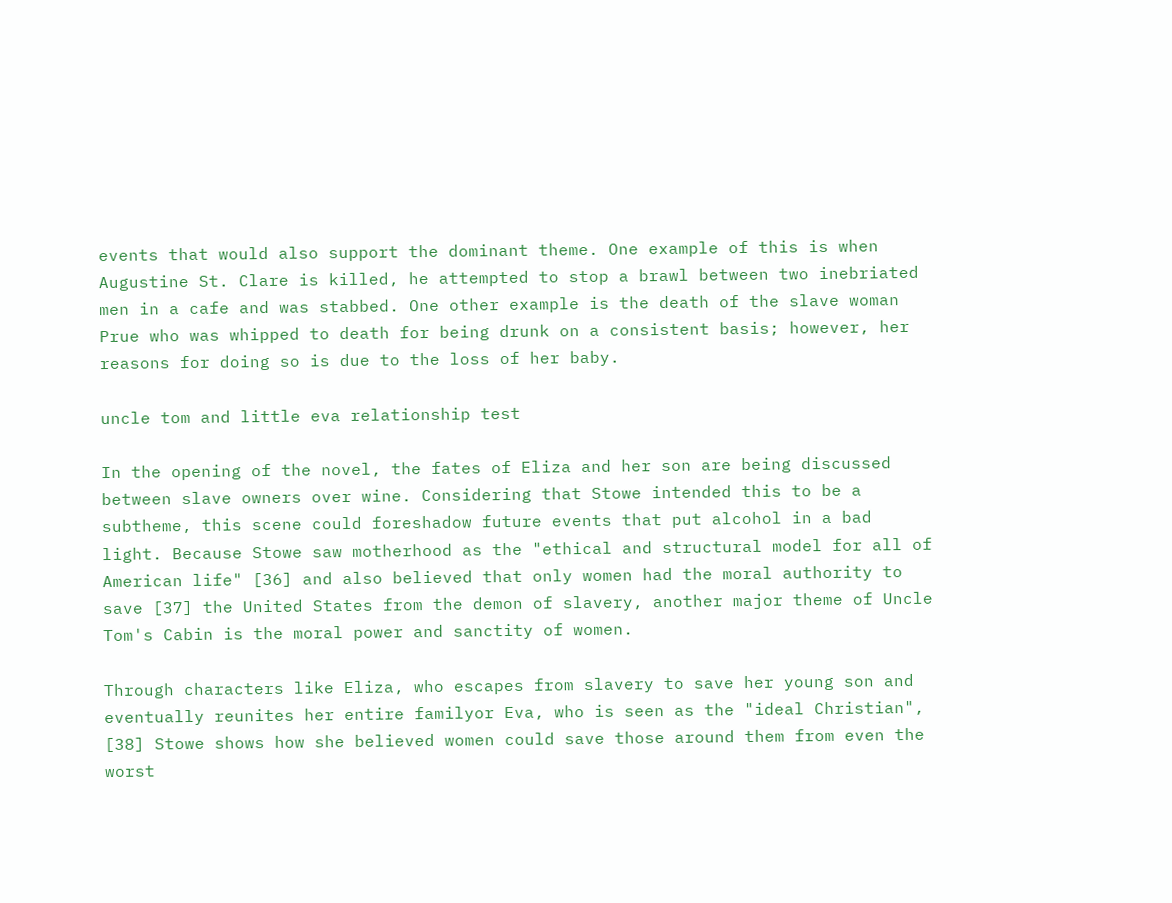events that would also support the dominant theme. One example of this is when Augustine St. Clare is killed, he attempted to stop a brawl between two inebriated men in a cafe and was stabbed. One other example is the death of the slave woman Prue who was whipped to death for being drunk on a consistent basis; however, her reasons for doing so is due to the loss of her baby.

uncle tom and little eva relationship test

In the opening of the novel, the fates of Eliza and her son are being discussed between slave owners over wine. Considering that Stowe intended this to be a subtheme, this scene could foreshadow future events that put alcohol in a bad light. Because Stowe saw motherhood as the "ethical and structural model for all of American life" [36] and also believed that only women had the moral authority to save [37] the United States from the demon of slavery, another major theme of Uncle Tom's Cabin is the moral power and sanctity of women.

Through characters like Eliza, who escapes from slavery to save her young son and eventually reunites her entire familyor Eva, who is seen as the "ideal Christian", [38] Stowe shows how she believed women could save those around them from even the worst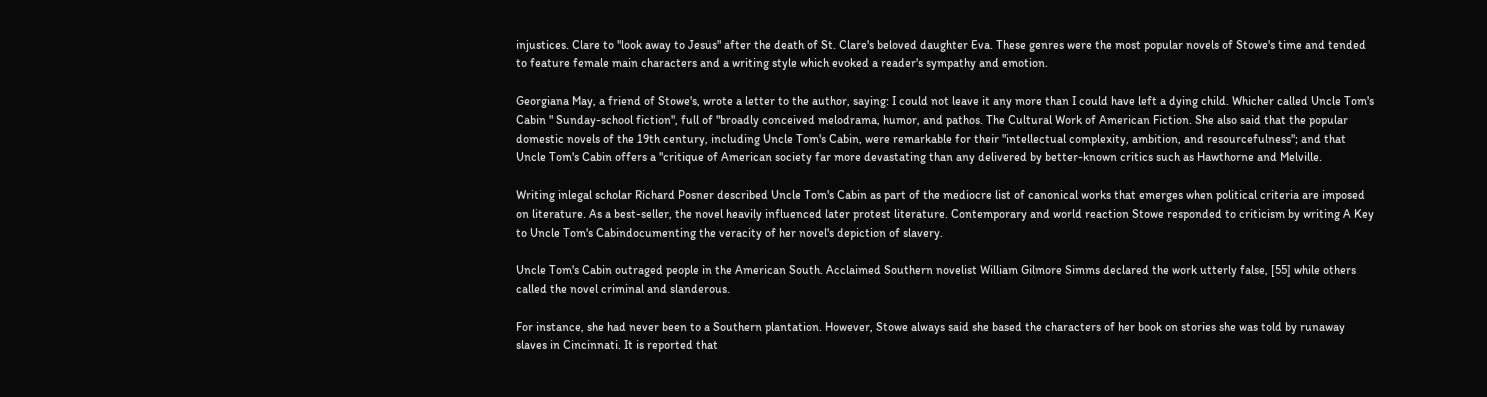injustices. Clare to "look away to Jesus" after the death of St. Clare's beloved daughter Eva. These genres were the most popular novels of Stowe's time and tended to feature female main characters and a writing style which evoked a reader's sympathy and emotion.

Georgiana May, a friend of Stowe's, wrote a letter to the author, saying: I could not leave it any more than I could have left a dying child. Whicher called Uncle Tom's Cabin " Sunday-school fiction", full of "broadly conceived melodrama, humor, and pathos. The Cultural Work of American Fiction. She also said that the popular domestic novels of the 19th century, including Uncle Tom's Cabin, were remarkable for their "intellectual complexity, ambition, and resourcefulness"; and that Uncle Tom's Cabin offers a "critique of American society far more devastating than any delivered by better-known critics such as Hawthorne and Melville.

Writing inlegal scholar Richard Posner described Uncle Tom's Cabin as part of the mediocre list of canonical works that emerges when political criteria are imposed on literature. As a best-seller, the novel heavily influenced later protest literature. Contemporary and world reaction Stowe responded to criticism by writing A Key to Uncle Tom's Cabindocumenting the veracity of her novel's depiction of slavery.

Uncle Tom's Cabin outraged people in the American South. Acclaimed Southern novelist William Gilmore Simms declared the work utterly false, [55] while others called the novel criminal and slanderous.

For instance, she had never been to a Southern plantation. However, Stowe always said she based the characters of her book on stories she was told by runaway slaves in Cincinnati. It is reported that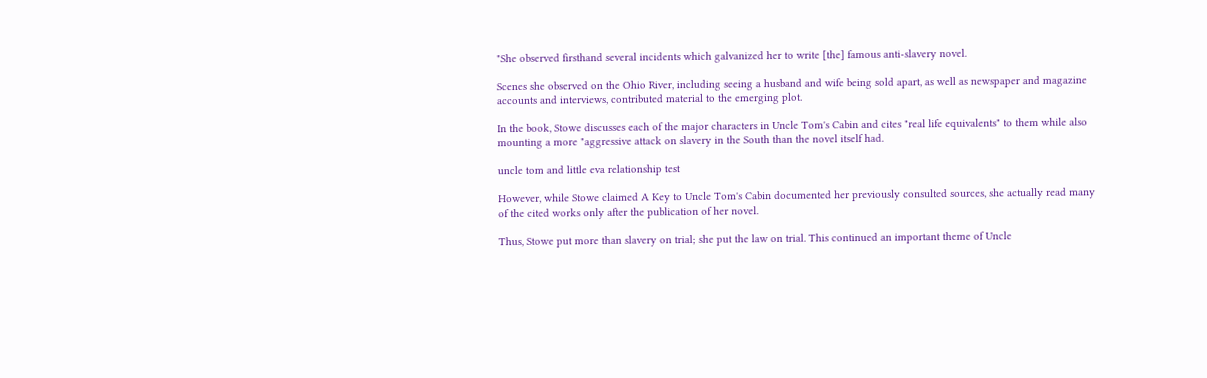"She observed firsthand several incidents which galvanized her to write [the] famous anti-slavery novel.

Scenes she observed on the Ohio River, including seeing a husband and wife being sold apart, as well as newspaper and magazine accounts and interviews, contributed material to the emerging plot.

In the book, Stowe discusses each of the major characters in Uncle Tom's Cabin and cites "real life equivalents" to them while also mounting a more "aggressive attack on slavery in the South than the novel itself had.

uncle tom and little eva relationship test

However, while Stowe claimed A Key to Uncle Tom's Cabin documented her previously consulted sources, she actually read many of the cited works only after the publication of her novel.

Thus, Stowe put more than slavery on trial; she put the law on trial. This continued an important theme of Uncle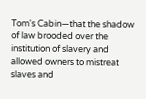Tom's Cabin—that the shadow of law brooded over the institution of slavery and allowed owners to mistreat slaves and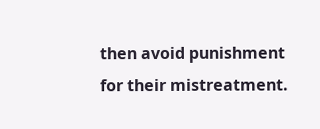then avoid punishment for their mistreatment.